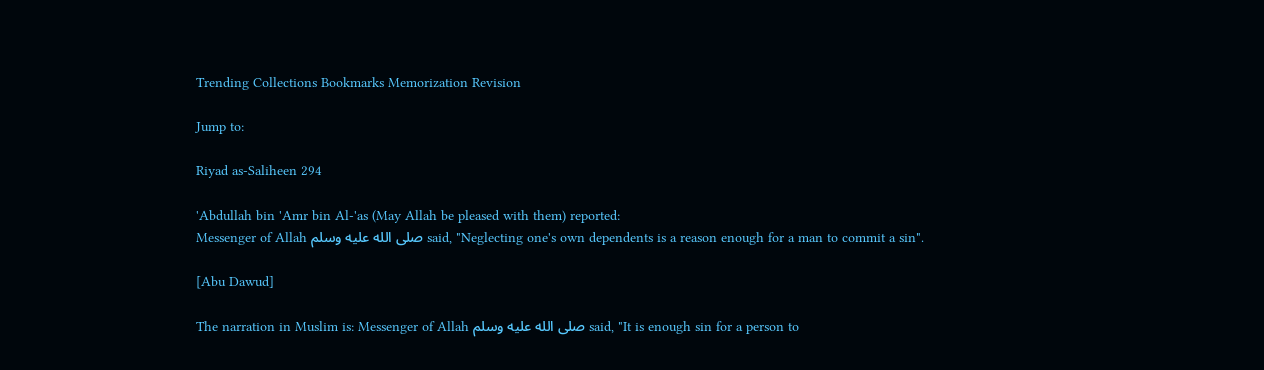Trending Collections Bookmarks Memorization Revision

Jump to:

Riyad as-Saliheen 294

'Abdullah bin 'Amr bin Al-'as (May Allah be pleased with them) reported:
Messenger of Allah صلى الله عليه وسلم said, "Neglecting one's own dependents is a reason enough for a man to commit a sin".

[Abu Dawud]

The narration in Muslim is: Messenger of Allah صلى الله عليه وسلم said, "It is enough sin for a person to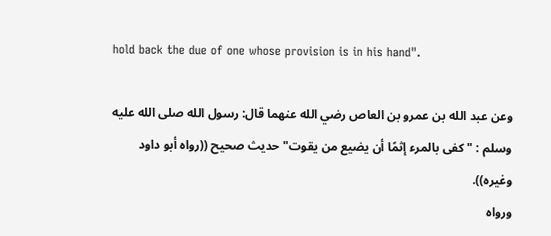hold back the due of one whose provision is in his hand".

وعن عبد الله بن عمرو بن العاص رضي الله عنهما قال: رسول الله صلى الله عليه وسلم : " كفى بالمرء إثمًا أن يضيع من يقوت" حديث صحيح ((رواه أبو داود وغيره)).
ورواه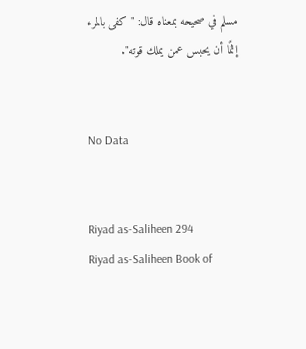مسلم في صحيحه بمعناه قال: " كفى بالمرء إثمًا أن يحبس عمن يملك قوته".


No Data


Riyad as-Saliheen 294
Riyad as-Saliheen Book of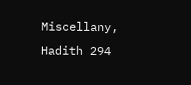Miscellany, Hadith 294